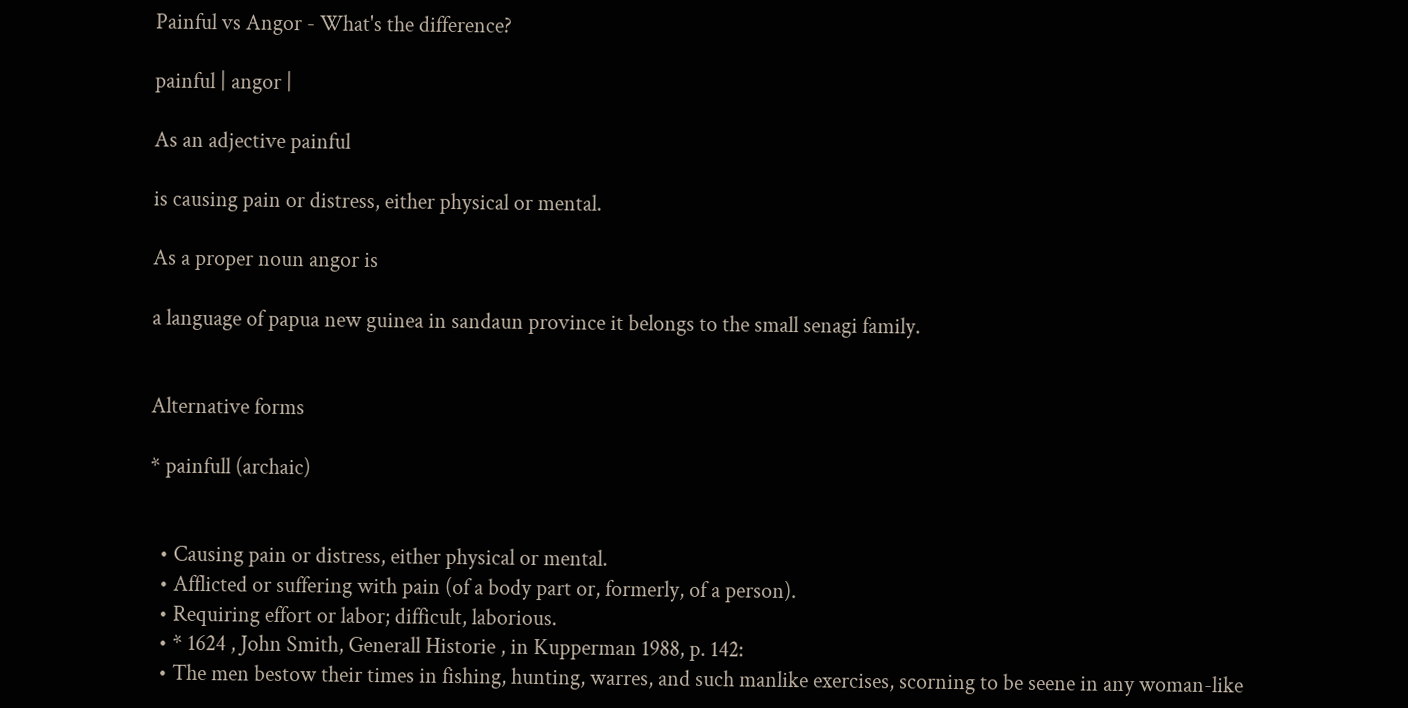Painful vs Angor - What's the difference?

painful | angor |

As an adjective painful

is causing pain or distress, either physical or mental.

As a proper noun angor is

a language of papua new guinea in sandaun province it belongs to the small senagi family.


Alternative forms

* painfull (archaic)


  • Causing pain or distress, either physical or mental.
  • Afflicted or suffering with pain (of a body part or, formerly, of a person).
  • Requiring effort or labor; difficult, laborious.
  • * 1624 , John Smith, Generall Historie , in Kupperman 1988, p. 142:
  • The men bestow their times in fishing, hunting, warres, and such manlike exercises, scorning to be seene in any woman-like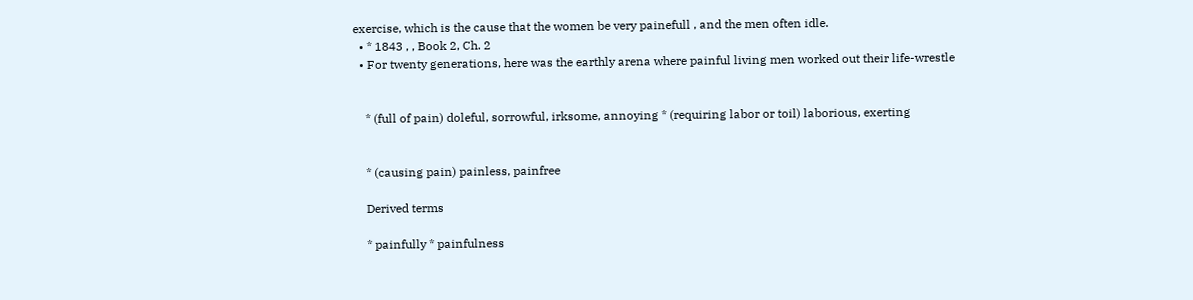exercise, which is the cause that the women be very painefull , and the men often idle.
  • * 1843 , , Book 2, Ch. 2
  • For twenty generations, here was the earthly arena where painful living men worked out their life-wrestle


    * (full of pain) doleful, sorrowful, irksome, annoying * (requiring labor or toil) laborious, exerting


    * (causing pain) painless, painfree

    Derived terms

    * painfully * painfulness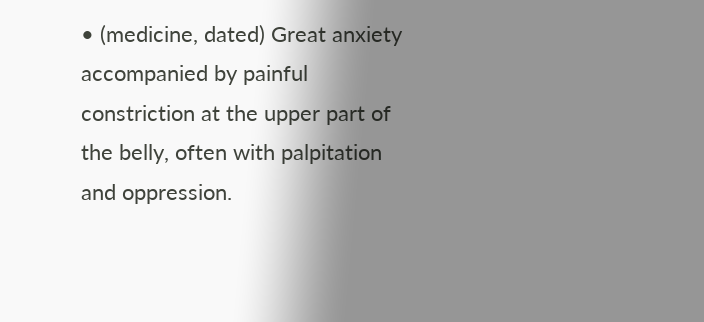• (medicine, dated) Great anxiety accompanied by painful constriction at the upper part of the belly, often with palpitation and oppression.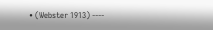• (Webster 1913) ----